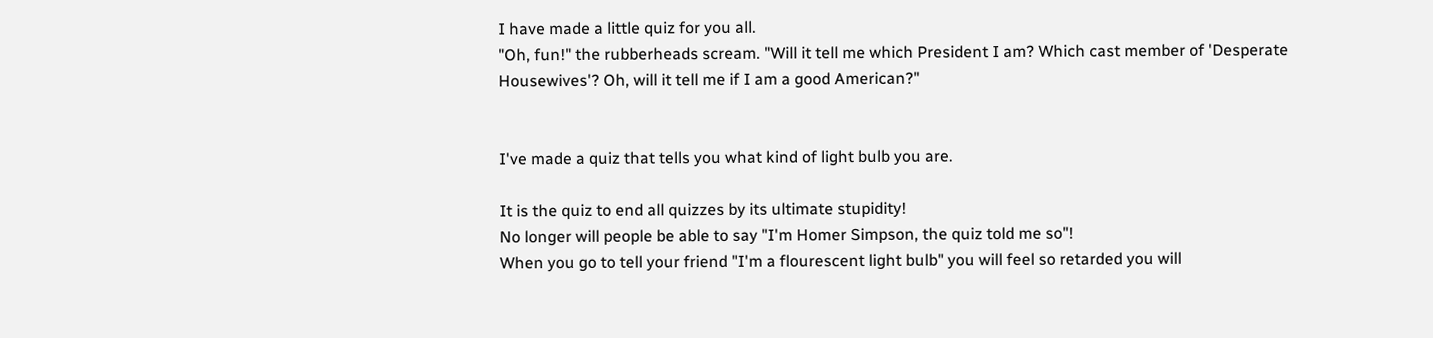I have made a little quiz for you all.
"Oh, fun!" the rubberheads scream. "Will it tell me which President I am? Which cast member of 'Desperate Housewives'? Oh, will it tell me if I am a good American?"


I've made a quiz that tells you what kind of light bulb you are.

It is the quiz to end all quizzes by its ultimate stupidity!
No longer will people be able to say "I'm Homer Simpson, the quiz told me so"!
When you go to tell your friend "I'm a flourescent light bulb" you will feel so retarded you will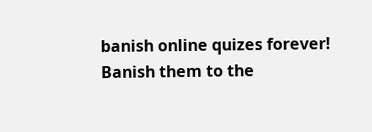banish online quizes forever!
Banish them to the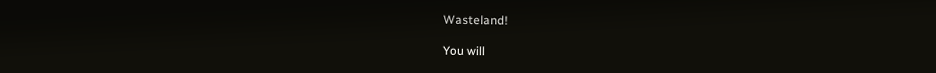Wasteland!

You will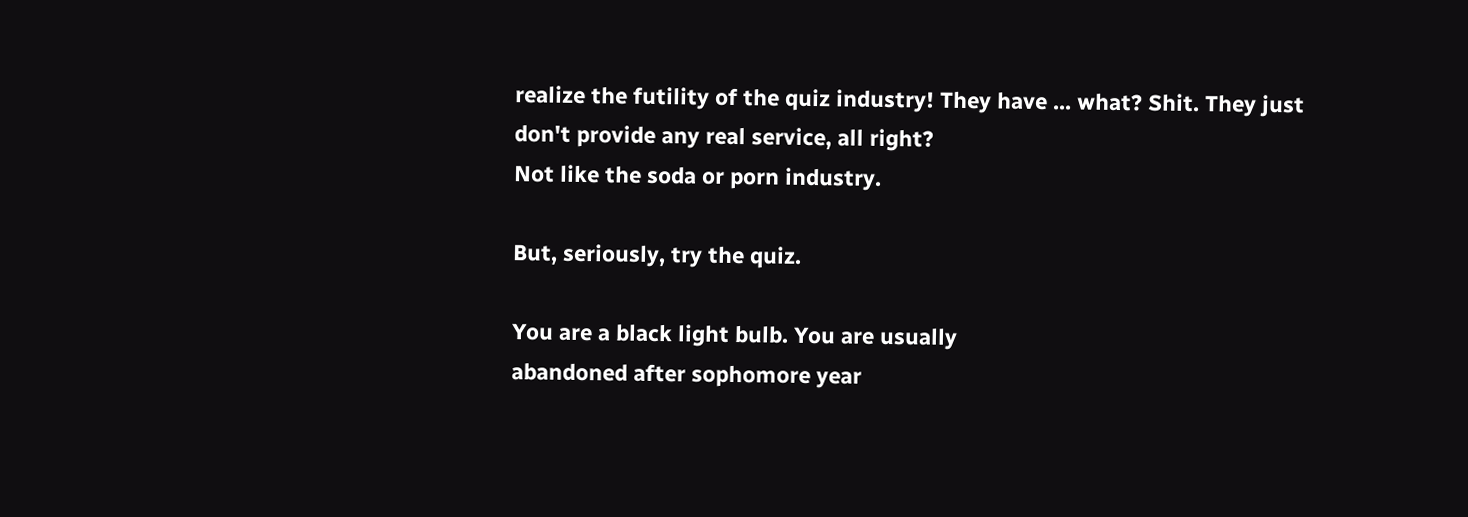realize the futility of the quiz industry! They have ... what? Shit. They just don't provide any real service, all right?
Not like the soda or porn industry.

But, seriously, try the quiz.

You are a black light bulb. You are usually
abandoned after sophomore year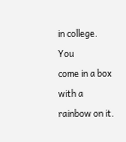in college. You
come in a box with a rainbow on it.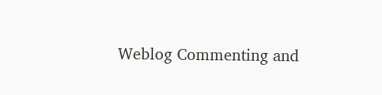Weblog Commenting and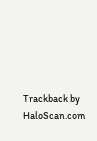Trackback by HaloScan.com